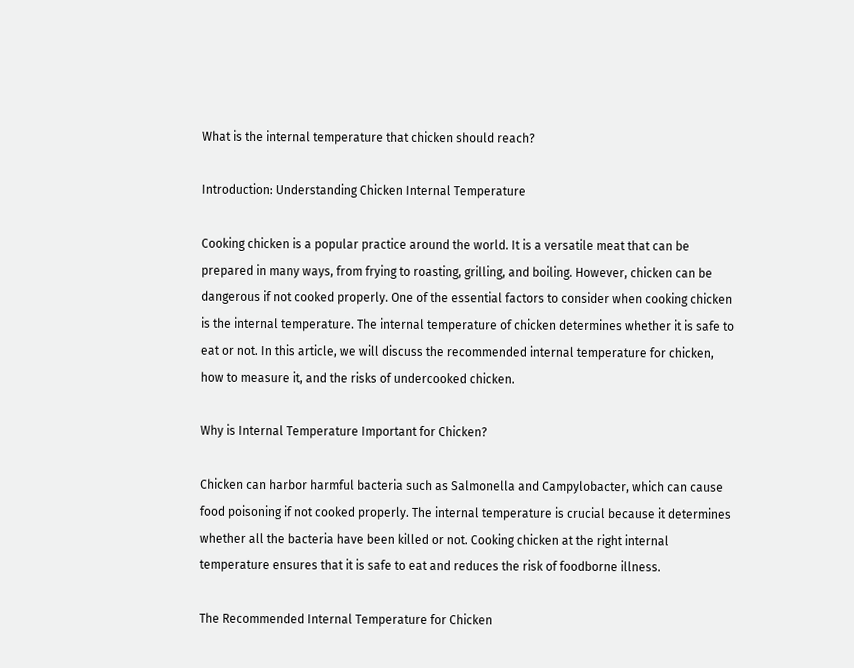What is the internal temperature that chicken should reach?

Introduction: Understanding Chicken Internal Temperature

Cooking chicken is a popular practice around the world. It is a versatile meat that can be prepared in many ways, from frying to roasting, grilling, and boiling. However, chicken can be dangerous if not cooked properly. One of the essential factors to consider when cooking chicken is the internal temperature. The internal temperature of chicken determines whether it is safe to eat or not. In this article, we will discuss the recommended internal temperature for chicken, how to measure it, and the risks of undercooked chicken.

Why is Internal Temperature Important for Chicken?

Chicken can harbor harmful bacteria such as Salmonella and Campylobacter, which can cause food poisoning if not cooked properly. The internal temperature is crucial because it determines whether all the bacteria have been killed or not. Cooking chicken at the right internal temperature ensures that it is safe to eat and reduces the risk of foodborne illness.

The Recommended Internal Temperature for Chicken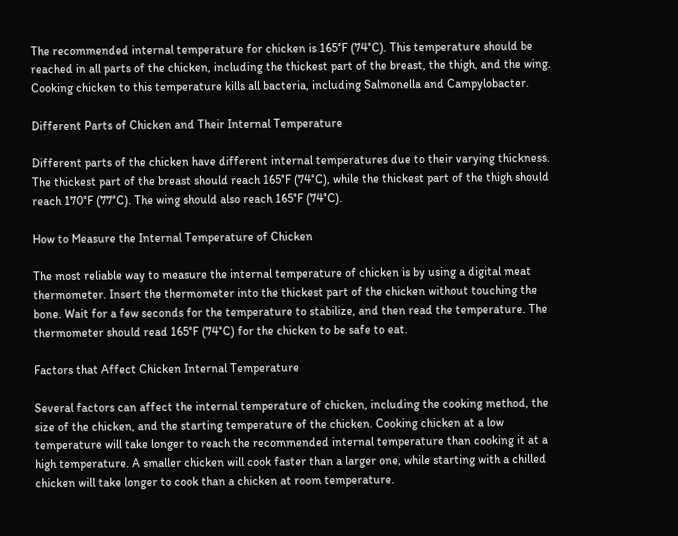The recommended internal temperature for chicken is 165°F (74°C). This temperature should be reached in all parts of the chicken, including the thickest part of the breast, the thigh, and the wing. Cooking chicken to this temperature kills all bacteria, including Salmonella and Campylobacter.

Different Parts of Chicken and Their Internal Temperature

Different parts of the chicken have different internal temperatures due to their varying thickness. The thickest part of the breast should reach 165°F (74°C), while the thickest part of the thigh should reach 170°F (77°C). The wing should also reach 165°F (74°C).

How to Measure the Internal Temperature of Chicken

The most reliable way to measure the internal temperature of chicken is by using a digital meat thermometer. Insert the thermometer into the thickest part of the chicken without touching the bone. Wait for a few seconds for the temperature to stabilize, and then read the temperature. The thermometer should read 165°F (74°C) for the chicken to be safe to eat.

Factors that Affect Chicken Internal Temperature

Several factors can affect the internal temperature of chicken, including the cooking method, the size of the chicken, and the starting temperature of the chicken. Cooking chicken at a low temperature will take longer to reach the recommended internal temperature than cooking it at a high temperature. A smaller chicken will cook faster than a larger one, while starting with a chilled chicken will take longer to cook than a chicken at room temperature.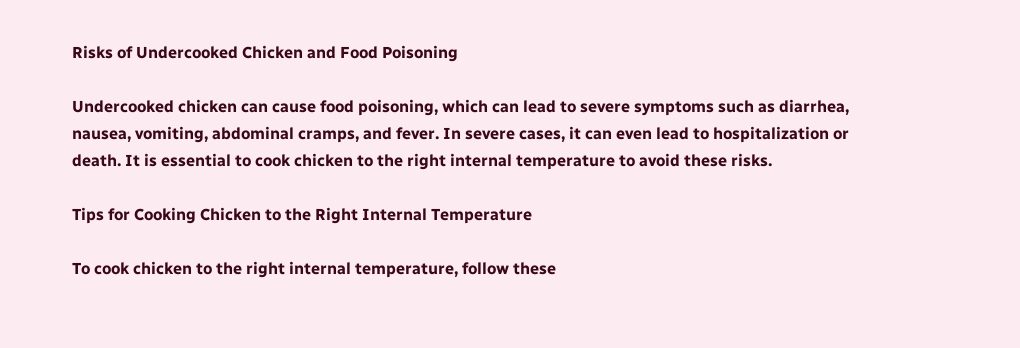Risks of Undercooked Chicken and Food Poisoning

Undercooked chicken can cause food poisoning, which can lead to severe symptoms such as diarrhea, nausea, vomiting, abdominal cramps, and fever. In severe cases, it can even lead to hospitalization or death. It is essential to cook chicken to the right internal temperature to avoid these risks.

Tips for Cooking Chicken to the Right Internal Temperature

To cook chicken to the right internal temperature, follow these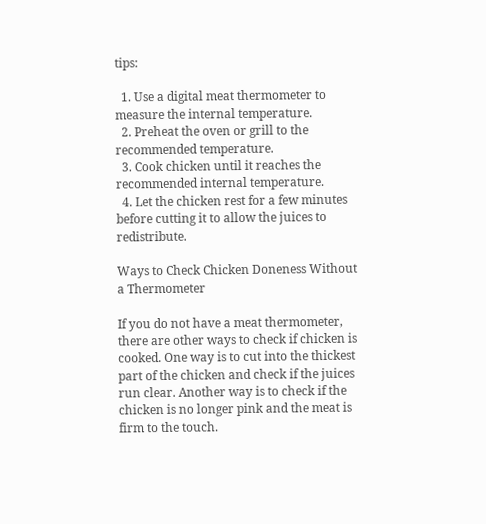tips:

  1. Use a digital meat thermometer to measure the internal temperature.
  2. Preheat the oven or grill to the recommended temperature.
  3. Cook chicken until it reaches the recommended internal temperature.
  4. Let the chicken rest for a few minutes before cutting it to allow the juices to redistribute.

Ways to Check Chicken Doneness Without a Thermometer

If you do not have a meat thermometer, there are other ways to check if chicken is cooked. One way is to cut into the thickest part of the chicken and check if the juices run clear. Another way is to check if the chicken is no longer pink and the meat is firm to the touch.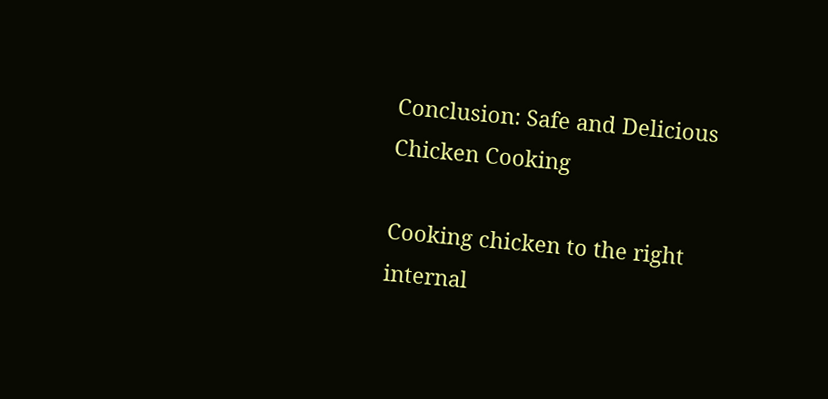Conclusion: Safe and Delicious Chicken Cooking

Cooking chicken to the right internal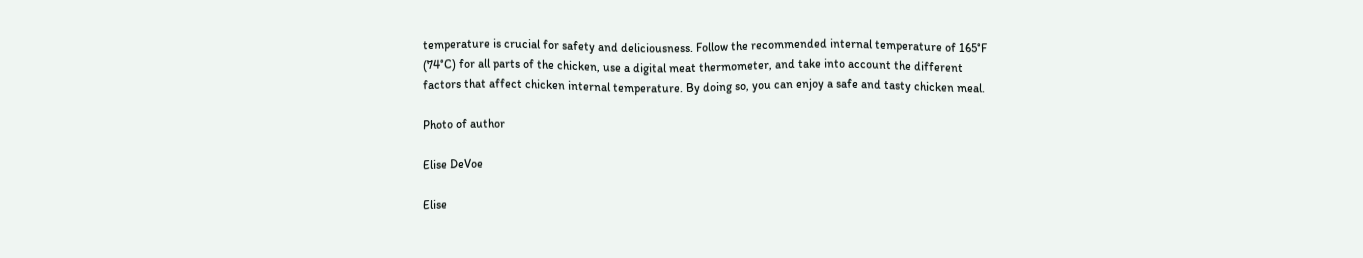temperature is crucial for safety and deliciousness. Follow the recommended internal temperature of 165°F (74°C) for all parts of the chicken, use a digital meat thermometer, and take into account the different factors that affect chicken internal temperature. By doing so, you can enjoy a safe and tasty chicken meal.

Photo of author

Elise DeVoe

Elise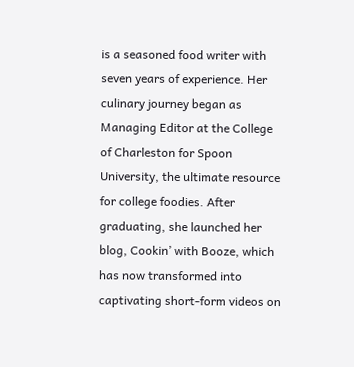is a seasoned food writer with seven years of experience. Her culinary journey began as Managing Editor at the College of Charleston for Spoon University, the ultimate resource for college foodies. After graduating, she launched her blog, Cookin’ with Booze, which has now transformed into captivating short-form videos on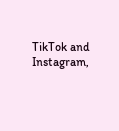TikTok and Instagram,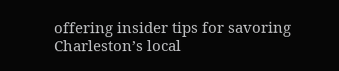offering insider tips for savoring Charleston’s local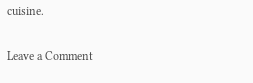cuisine.

Leave a Comment